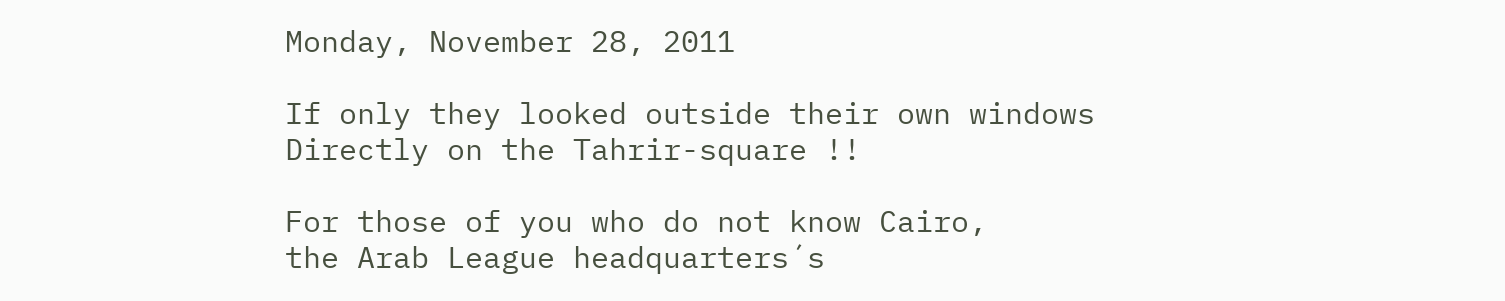Monday, November 28, 2011

If only they looked outside their own windows
Directly on the Tahrir-square !!

For those of you who do not know Cairo,
the Arab League headquarters´s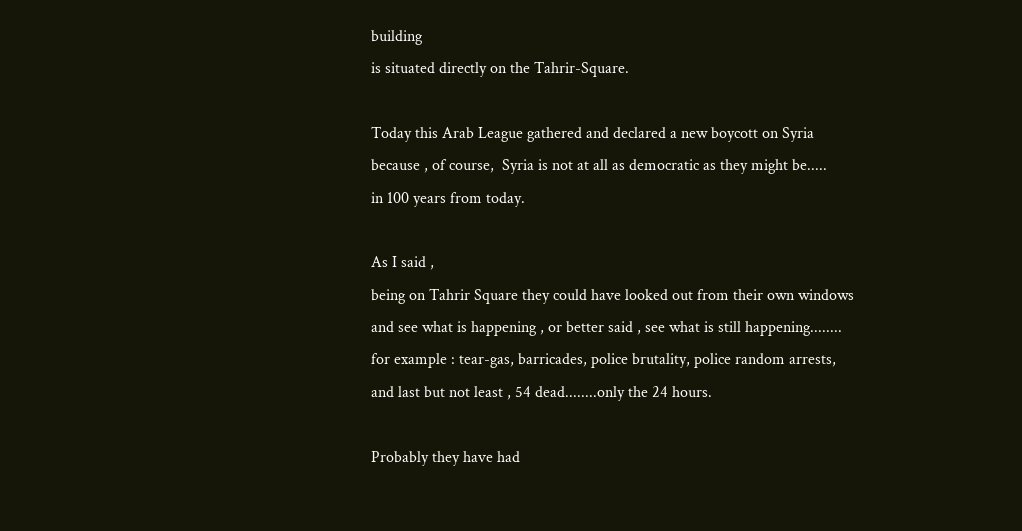building
is situated directly on the Tahrir-Square.

Today this Arab League gathered and declared a new boycott on Syria
because , of course,  Syria is not at all as democratic as they might be.....
in 100 years from today.

As I said ,
being on Tahrir Square they could have looked out from their own windows
and see what is happening , or better said , see what is still happening........
for example : tear-gas, barricades, police brutality, police random arrests,
and last but not least , 54 dead........only the 24 hours.

Probably they have had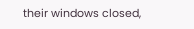their windows closed,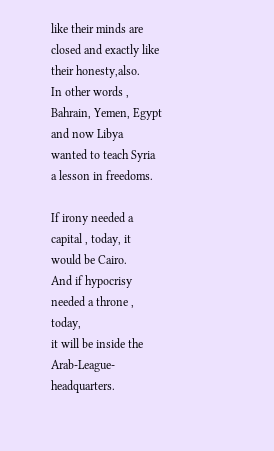like their minds are closed and exactly like their honesty,also.
In other words , Bahrain, Yemen, Egypt and now Libya
wanted to teach Syria a lesson in freedoms.

If irony needed a capital , today, it would be Cairo.
And if hypocrisy needed a throne , today,
it will be inside the Arab-League-headquarters.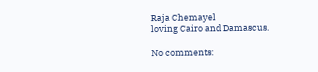Raja Chemayel
loving Cairo and Damascus.

No comments: